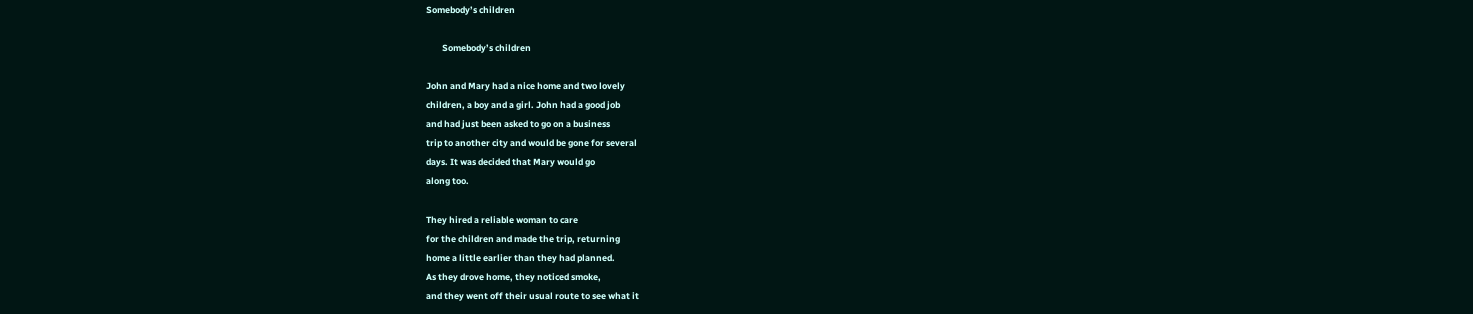Somebody’s children

        Somebody’s children

John and Mary had a nice home and two lovely
children, a boy and a girl. John had a good job
and had just been asked to go on a business
trip to another city and would be gone for several
days. It was decided that Mary would go
along too.

They hired a reliable woman to care
for the children and made the trip, returning
home a little earlier than they had planned.
As they drove home, they noticed smoke,
and they went off their usual route to see what it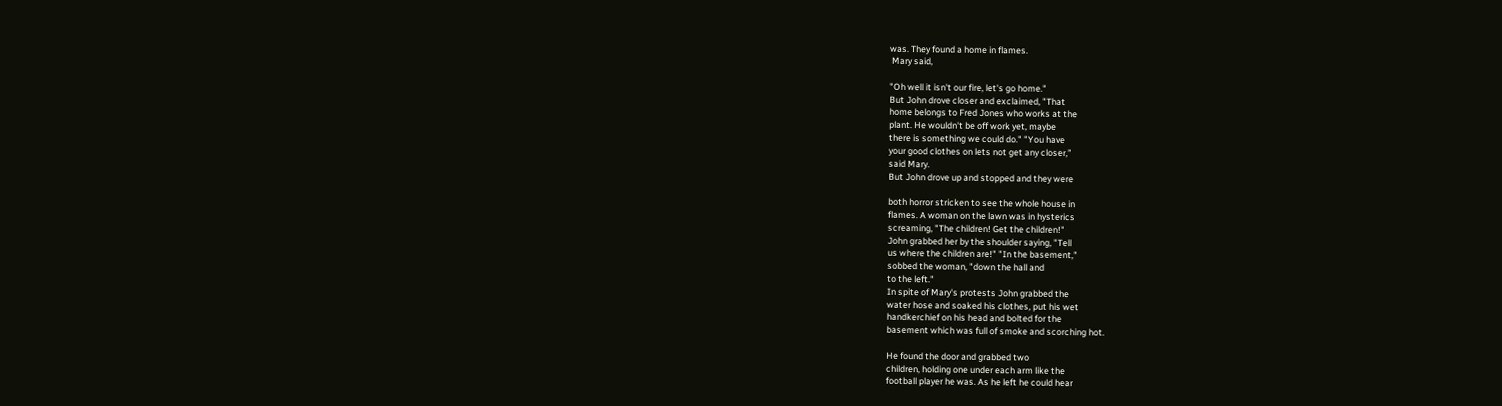was. They found a home in flames.
 Mary said,

"Oh well it isn't our fire, let's go home."
But John drove closer and exclaimed, "That
home belongs to Fred Jones who works at the
plant. He wouldn't be off work yet, maybe
there is something we could do." "You have
your good clothes on lets not get any closer,”
said Mary.
But John drove up and stopped and they were

both horror stricken to see the whole house in
flames. A woman on the lawn was in hysterics
screaming, "The children! Get the children!"
John grabbed her by the shoulder saying, "Tell
us where the children are!" "In the basement,"
sobbed the woman, "down the hall and
to the left."
In spite of Mary's protests John grabbed the
water hose and soaked his clothes, put his wet
handkerchief on his head and bolted for the
basement which was full of smoke and scorching hot.

He found the door and grabbed two
children, holding one under each arm like the
football player he was. As he left he could hear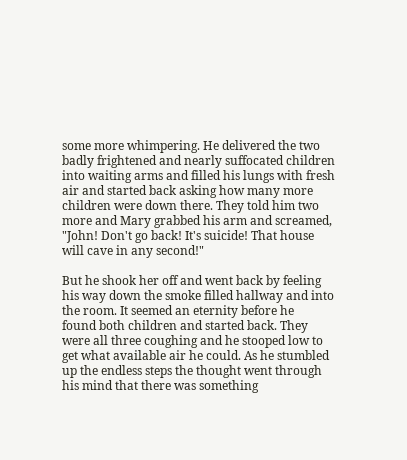some more whimpering. He delivered the two
badly frightened and nearly suffocated children
into waiting arms and filled his lungs with fresh
air and started back asking how many more
children were down there. They told him two
more and Mary grabbed his arm and screamed,
"John! Don't go back! It's suicide! That house
will cave in any second!"

But he shook her off and went back by feeling
his way down the smoke filled hallway and into
the room. It seemed an eternity before he
found both children and started back. They
were all three coughing and he stooped low to
get what available air he could. As he stumbled
up the endless steps the thought went through
his mind that there was something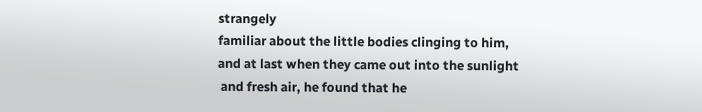strangely
familiar about the little bodies clinging to him,
and at last when they came out into the sunlight
 and fresh air, he found that he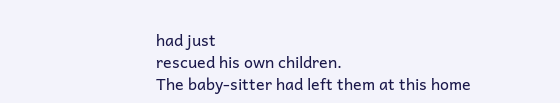had just
rescued his own children.
The baby-sitter had left them at this home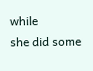while
she did some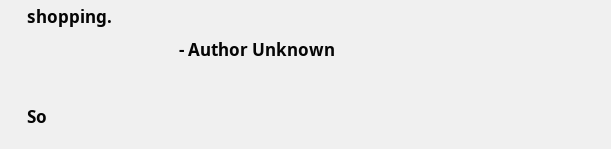shopping.
                                      - Author Unknown

So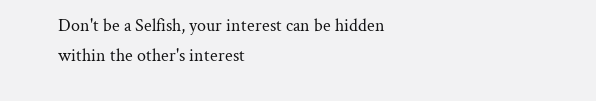Don't be a Selfish, your interest can be hidden within the other's interest